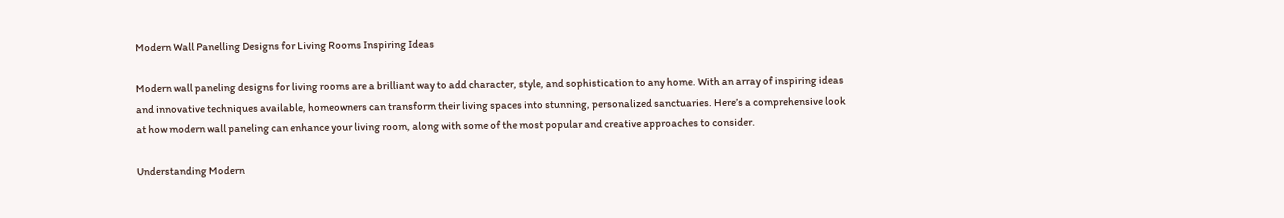Modern Wall Panelling Designs for Living Rooms Inspiring Ideas

Modern wall paneling designs for living rooms are a brilliant way to add character, style, and sophistication to any home. With an array of inspiring ideas and innovative techniques available, homeowners can transform their living spaces into stunning, personalized sanctuaries. Here’s a comprehensive look at how modern wall paneling can enhance your living room, along with some of the most popular and creative approaches to consider.

Understanding Modern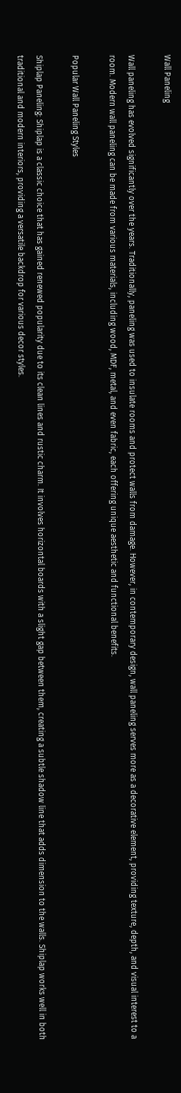Wall Paneling

Wall paneling has evolved significantly over the years. Traditionally, paneling was used to insulate rooms and protect walls from damage. However, in contemporary design, wall paneling serves more as a decorative element, providing texture, depth, and visual interest to a room. Modern wall paneling can be made from various materials, including wood, MDF, metal, and even fabric, each offering unique aesthetic and functional benefits.

Popular Wall Paneling Styles

Shiplap Paneling: Shiplap is a classic choice that has gained renewed popularity due to its clean lines and rustic charm. It involves horizontal boards with a slight gap between them, creating a subtle shadow line that adds dimension to the walls. Shiplap works well in both traditional and modern interiors, providing a versatile backdrop for various decor styles.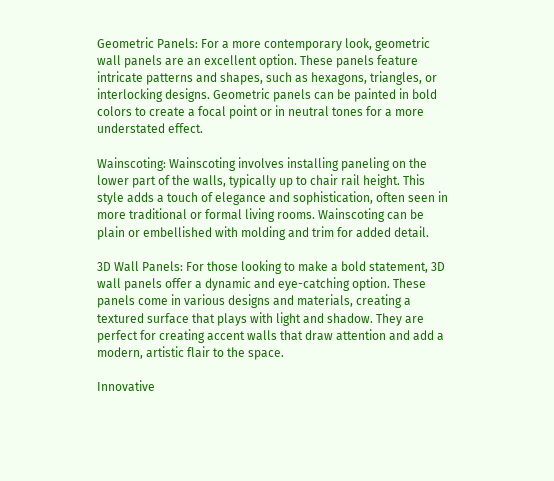Geometric Panels: For a more contemporary look, geometric wall panels are an excellent option. These panels feature intricate patterns and shapes, such as hexagons, triangles, or interlocking designs. Geometric panels can be painted in bold colors to create a focal point or in neutral tones for a more understated effect.

Wainscoting: Wainscoting involves installing paneling on the lower part of the walls, typically up to chair rail height. This style adds a touch of elegance and sophistication, often seen in more traditional or formal living rooms. Wainscoting can be plain or embellished with molding and trim for added detail.

3D Wall Panels: For those looking to make a bold statement, 3D wall panels offer a dynamic and eye-catching option. These panels come in various designs and materials, creating a textured surface that plays with light and shadow. They are perfect for creating accent walls that draw attention and add a modern, artistic flair to the space.

Innovative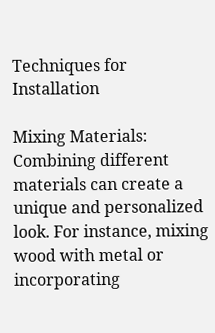Techniques for Installation

Mixing Materials: Combining different materials can create a unique and personalized look. For instance, mixing wood with metal or incorporating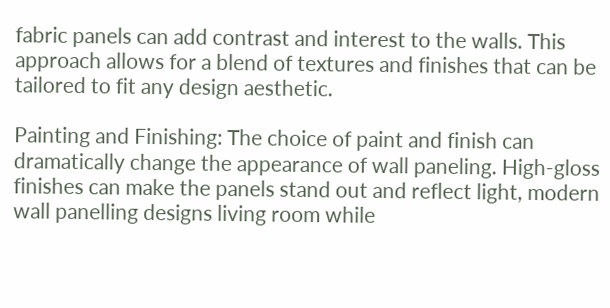fabric panels can add contrast and interest to the walls. This approach allows for a blend of textures and finishes that can be tailored to fit any design aesthetic.

Painting and Finishing: The choice of paint and finish can dramatically change the appearance of wall paneling. High-gloss finishes can make the panels stand out and reflect light, modern wall panelling designs living room while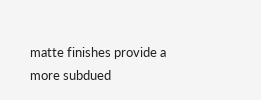matte finishes provide a more subdued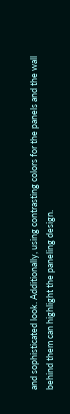and sophisticated look. Additionally, using contrasting colors for the panels and the wall behind them can highlight the paneling design.